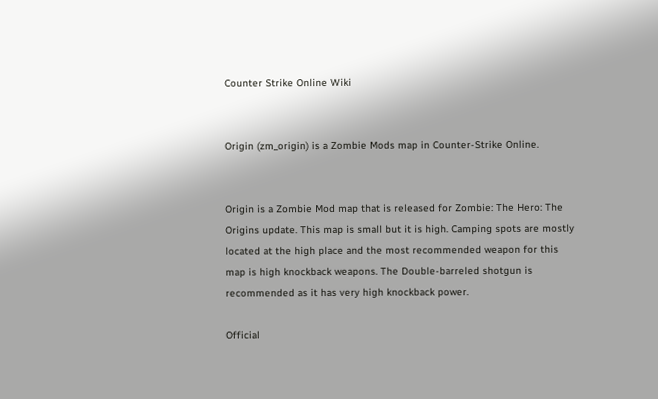Counter Strike Online Wiki


Origin (zm_origin) is a Zombie Mods map in Counter-Strike Online.


Origin is a Zombie Mod map that is released for Zombie: The Hero: The Origins update. This map is small but it is high. Camping spots are mostly located at the high place and the most recommended weapon for this map is high knockback weapons. The Double-barreled shotgun is recommended as it has very high knockback power.

Official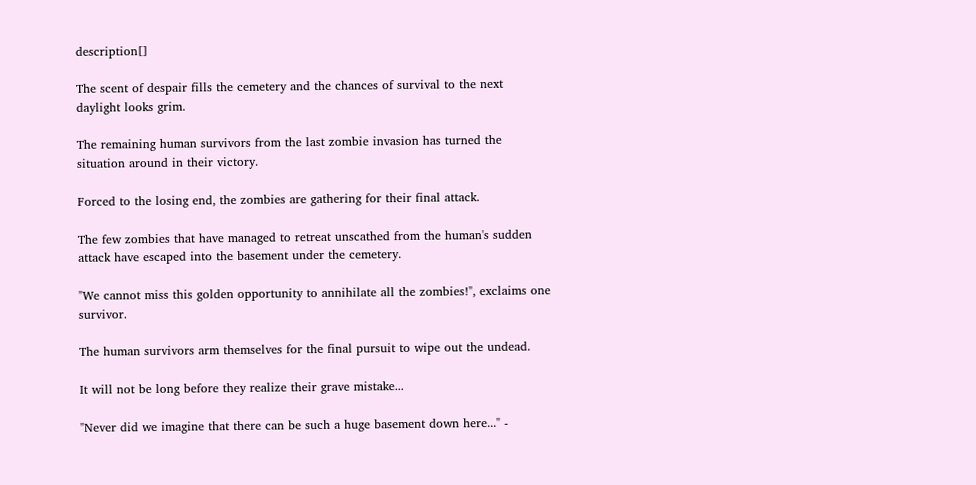description[]

The scent of despair fills the cemetery and the chances of survival to the next daylight looks grim.

The remaining human survivors from the last zombie invasion has turned the situation around in their victory.

Forced to the losing end, the zombies are gathering for their final attack.

The few zombies that have managed to retreat unscathed from the human's sudden attack have escaped into the basement under the cemetery.

"We cannot miss this golden opportunity to annihilate all the zombies!", exclaims one survivor.

The human survivors arm themselves for the final pursuit to wipe out the undead.

It will not be long before they realize their grave mistake...

"Never did we imagine that there can be such a huge basement down here..." -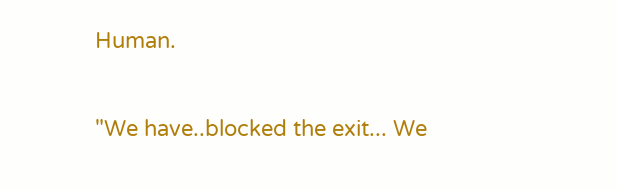Human.

"We have..blocked the exit... We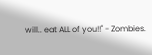will.. eat ALL of you!!" - Zombies.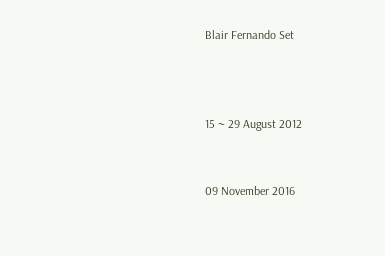Blair Fernando Set



15 ~ 29 August 2012


09 November 2016